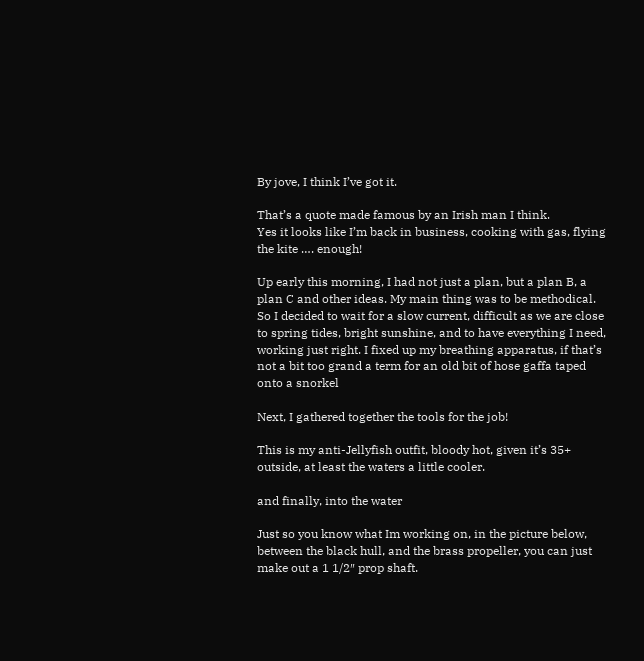By jove, I think I’ve got it.

That’s a quote made famous by an Irish man I think.
Yes it looks like I’m back in business, cooking with gas, flying the kite …. enough!

Up early this morning, I had not just a plan, but a plan B, a plan C and other ideas. My main thing was to be methodical. So I decided to wait for a slow current, difficult as we are close to spring tides, bright sunshine, and to have everything I need, working just right. I fixed up my breathing apparatus, if that’s not a bit too grand a term for an old bit of hose gaffa taped onto a snorkel

Next, I gathered together the tools for the job!

This is my anti-Jellyfish outfit, bloody hot, given it’s 35+ outside, at least the waters a little cooler.

and finally, into the water

Just so you know what Im working on, in the picture below, between the black hull, and the brass propeller, you can just make out a 1 1/2″ prop shaft.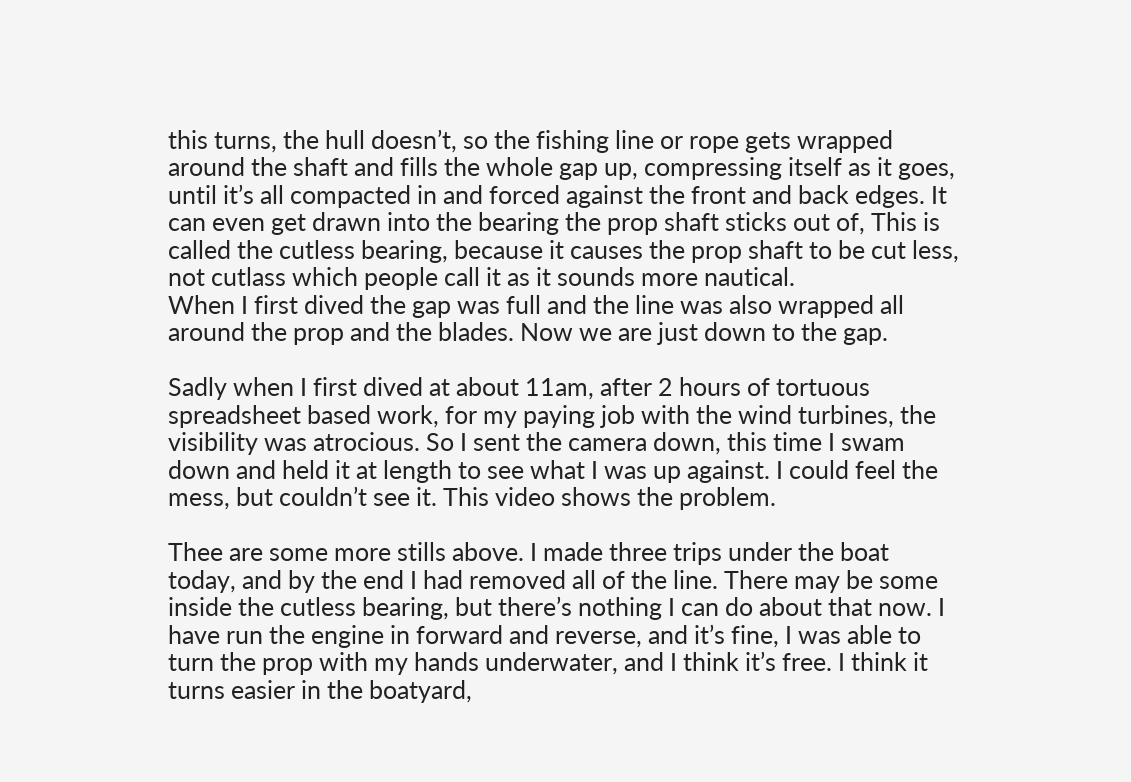this turns, the hull doesn’t, so the fishing line or rope gets wrapped around the shaft and fills the whole gap up, compressing itself as it goes, until it’s all compacted in and forced against the front and back edges. It can even get drawn into the bearing the prop shaft sticks out of, This is called the cutless bearing, because it causes the prop shaft to be cut less, not cutlass which people call it as it sounds more nautical.
When I first dived the gap was full and the line was also wrapped all around the prop and the blades. Now we are just down to the gap.

Sadly when I first dived at about 11am, after 2 hours of tortuous spreadsheet based work, for my paying job with the wind turbines, the visibility was atrocious. So I sent the camera down, this time I swam down and held it at length to see what I was up against. I could feel the mess, but couldn’t see it. This video shows the problem.

Thee are some more stills above. I made three trips under the boat today, and by the end I had removed all of the line. There may be some inside the cutless bearing, but there’s nothing I can do about that now. I have run the engine in forward and reverse, and it’s fine, I was able to turn the prop with my hands underwater, and I think it’s free. I think it turns easier in the boatyard,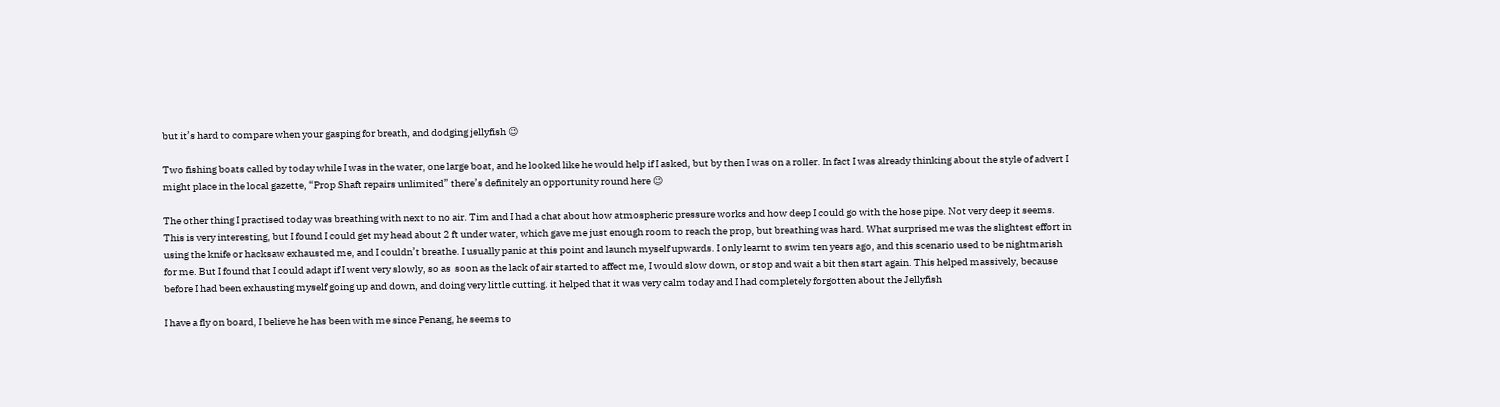but it’s hard to compare when your gasping for breath, and dodging jellyfish 😉

Two fishing boats called by today while I was in the water, one large boat, and he looked like he would help if I asked, but by then I was on a roller. In fact I was already thinking about the style of advert I might place in the local gazette, “Prop Shaft repairs unlimited” there’s definitely an opportunity round here 😉

The other thing I practised today was breathing with next to no air. Tim and I had a chat about how atmospheric pressure works and how deep I could go with the hose pipe. Not very deep it seems. This is very interesting, but I found I could get my head about 2 ft under water, which gave me just enough room to reach the prop, but breathing was hard. What surprised me was the slightest effort in using the knife or hacksaw exhausted me, and I couldn’t breathe. I usually panic at this point and launch myself upwards. I only learnt to swim ten years ago, and this scenario used to be nightmarish for me. But I found that I could adapt if I went very slowly, so as  soon as the lack of air started to affect me, I would slow down, or stop and wait a bit then start again. This helped massively, because before I had been exhausting myself going up and down, and doing very little cutting. it helped that it was very calm today and I had completely forgotten about the Jellyfish

I have a fly on board, I believe he has been with me since Penang, he seems to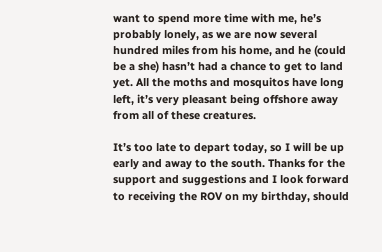want to spend more time with me, he’s probably lonely, as we are now several hundred miles from his home, and he (could be a she) hasn’t had a chance to get to land yet. All the moths and mosquitos have long left, it’s very pleasant being offshore away from all of these creatures.

It’s too late to depart today, so I will be up early and away to the south. Thanks for the support and suggestions and I look forward to receiving the ROV on my birthday, should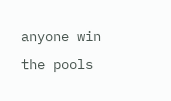anyone win the pools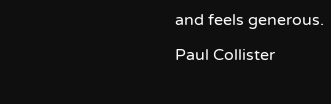and feels generous.

Paul Collister